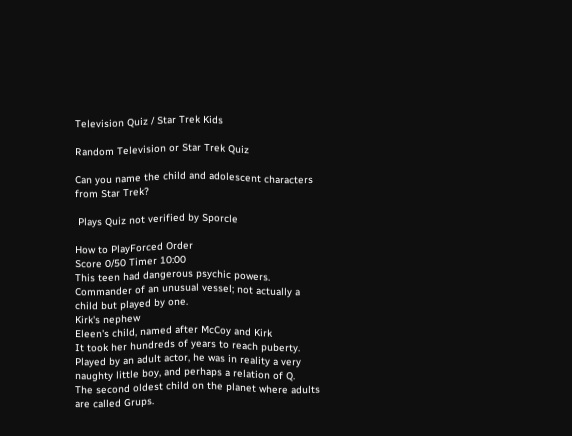Television Quiz / Star Trek Kids

Random Television or Star Trek Quiz

Can you name the child and adolescent characters from Star Trek?

 Plays Quiz not verified by Sporcle

How to PlayForced Order
Score 0/50 Timer 10:00
This teen had dangerous psychic powers.
Commander of an unusual vessel; not actually a child but played by one.
Kirk's nephew
Eleen's child, named after McCoy and Kirk
It took her hundreds of years to reach puberty.
Played by an adult actor, he was in reality a very naughty little boy, and perhaps a relation of Q.
The second oldest child on the planet where adults are called Grups.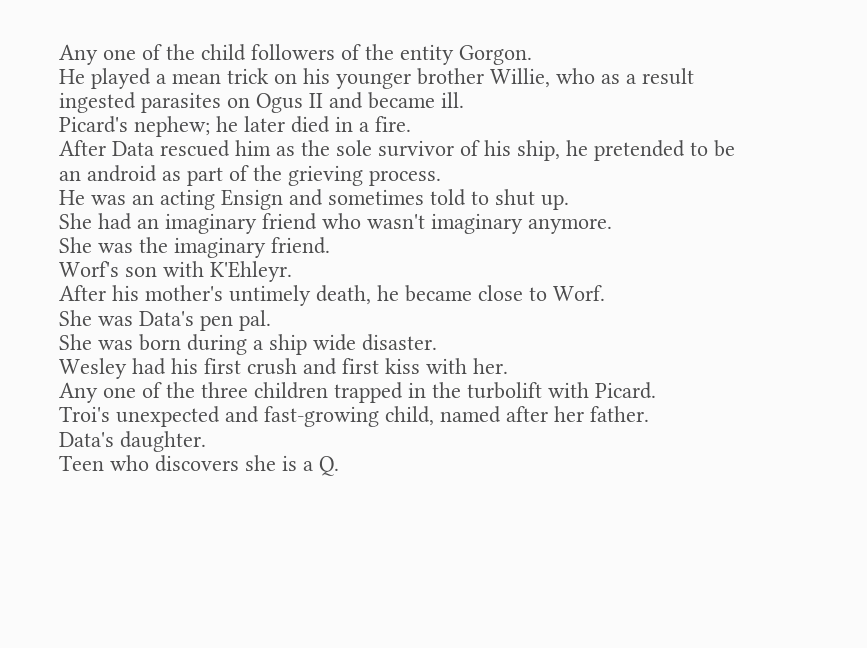Any one of the child followers of the entity Gorgon.
He played a mean trick on his younger brother Willie, who as a result ingested parasites on Ogus II and became ill.
Picard's nephew; he later died in a fire.
After Data rescued him as the sole survivor of his ship, he pretended to be an android as part of the grieving process.
He was an acting Ensign and sometimes told to shut up.
She had an imaginary friend who wasn't imaginary anymore.
She was the imaginary friend.
Worf's son with K'Ehleyr.
After his mother's untimely death, he became close to Worf.
She was Data's pen pal.
She was born during a ship wide disaster.
Wesley had his first crush and first kiss with her.
Any one of the three children trapped in the turbolift with Picard.
Troi's unexpected and fast-growing child, named after her father.
Data's daughter.
Teen who discovers she is a Q.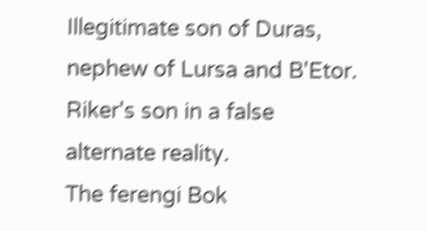Illegitimate son of Duras, nephew of Lursa and B'Etor.
Riker's son in a false alternate reality.
The ferengi Bok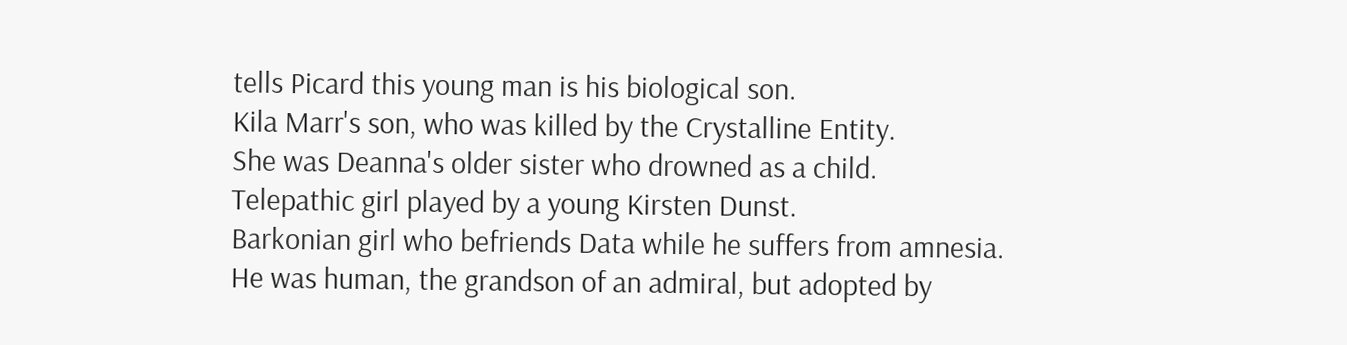tells Picard this young man is his biological son.
Kila Marr's son, who was killed by the Crystalline Entity.
She was Deanna's older sister who drowned as a child.
Telepathic girl played by a young Kirsten Dunst.
Barkonian girl who befriends Data while he suffers from amnesia.
He was human, the grandson of an admiral, but adopted by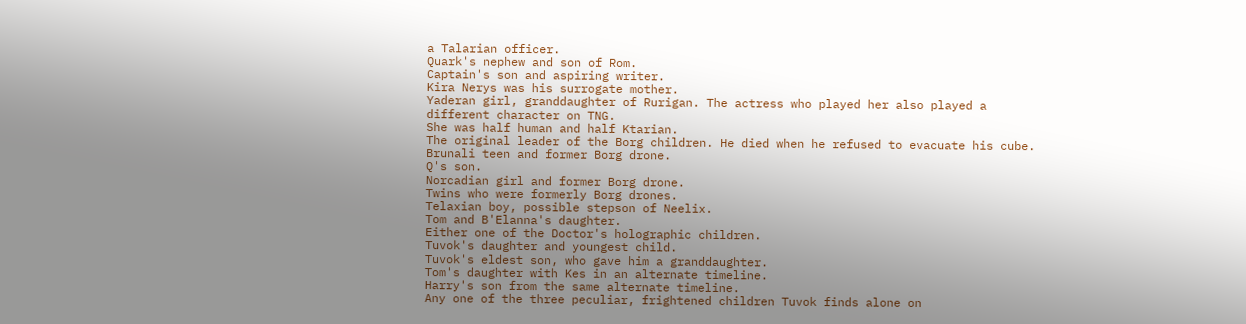a Talarian officer.
Quark's nephew and son of Rom.
Captain's son and aspiring writer.
Kira Nerys was his surrogate mother.
Yaderan girl, granddaughter of Rurigan. The actress who played her also played a different character on TNG.
She was half human and half Ktarian.
The original leader of the Borg children. He died when he refused to evacuate his cube.
Brunali teen and former Borg drone.
Q's son.
Norcadian girl and former Borg drone.
Twins who were formerly Borg drones.
Telaxian boy, possible stepson of Neelix.
Tom and B'Elanna's daughter.
Either one of the Doctor's holographic children.
Tuvok's daughter and youngest child.
Tuvok's eldest son, who gave him a granddaughter.
Tom's daughter with Kes in an alternate timeline.
Harry's son from the same alternate timeline.
Any one of the three peculiar, frightened children Tuvok finds alone on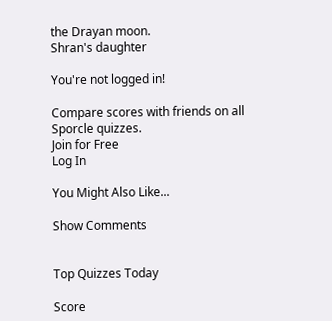the Drayan moon.
Shran's daughter

You're not logged in!

Compare scores with friends on all Sporcle quizzes.
Join for Free
Log In

You Might Also Like...

Show Comments


Top Quizzes Today

Score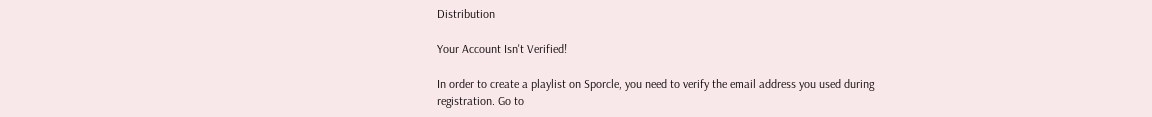Distribution

Your Account Isn't Verified!

In order to create a playlist on Sporcle, you need to verify the email address you used during registration. Go to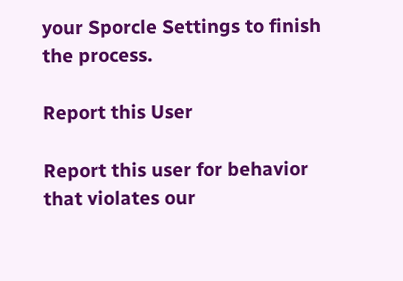your Sporcle Settings to finish the process.

Report this User

Report this user for behavior that violates our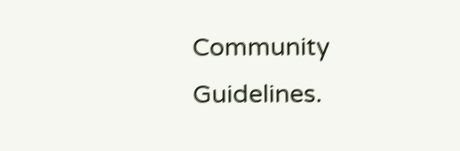Community Guidelines.